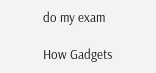do my exam

How Gadgets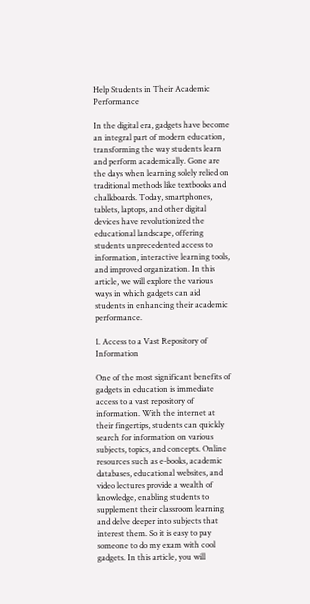Help Students in Their Academic Performance

In the digital era, gadgets have become an integral part of modern education, transforming the way students learn and perform academically. Gone are the days when learning solely relied on traditional methods like textbooks and chalkboards. Today, smartphones, tablets, laptops, and other digital devices have revolutionized the educational landscape, offering students unprecedented access to information, interactive learning tools, and improved organization. In this article, we will explore the various ways in which gadgets can aid students in enhancing their academic performance.

1. Access to a Vast Repository of Information

One of the most significant benefits of gadgets in education is immediate access to a vast repository of information. With the internet at their fingertips, students can quickly search for information on various subjects, topics, and concepts. Online resources such as e-books, academic databases, educational websites, and video lectures provide a wealth of knowledge, enabling students to supplement their classroom learning and delve deeper into subjects that interest them. So it is easy to pay someone to do my exam with cool gadgets. In this article, you will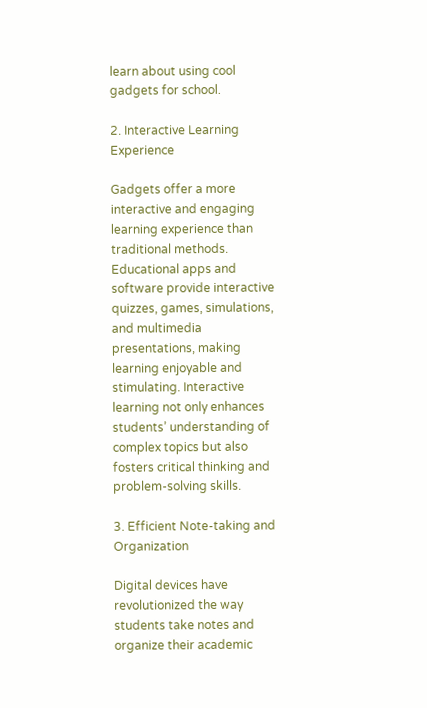learn about using cool gadgets for school.

2. Interactive Learning Experience

Gadgets offer a more interactive and engaging learning experience than traditional methods. Educational apps and software provide interactive quizzes, games, simulations, and multimedia presentations, making learning enjoyable and stimulating. Interactive learning not only enhances students’ understanding of complex topics but also fosters critical thinking and problem-solving skills.

3. Efficient Note-taking and Organization

Digital devices have revolutionized the way students take notes and organize their academic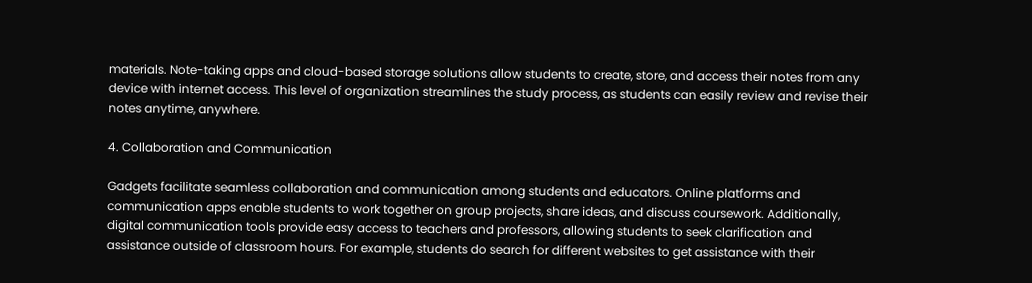materials. Note-taking apps and cloud-based storage solutions allow students to create, store, and access their notes from any device with internet access. This level of organization streamlines the study process, as students can easily review and revise their notes anytime, anywhere.

4. Collaboration and Communication

Gadgets facilitate seamless collaboration and communication among students and educators. Online platforms and communication apps enable students to work together on group projects, share ideas, and discuss coursework. Additionally, digital communication tools provide easy access to teachers and professors, allowing students to seek clarification and assistance outside of classroom hours. For example, students do search for different websites to get assistance with their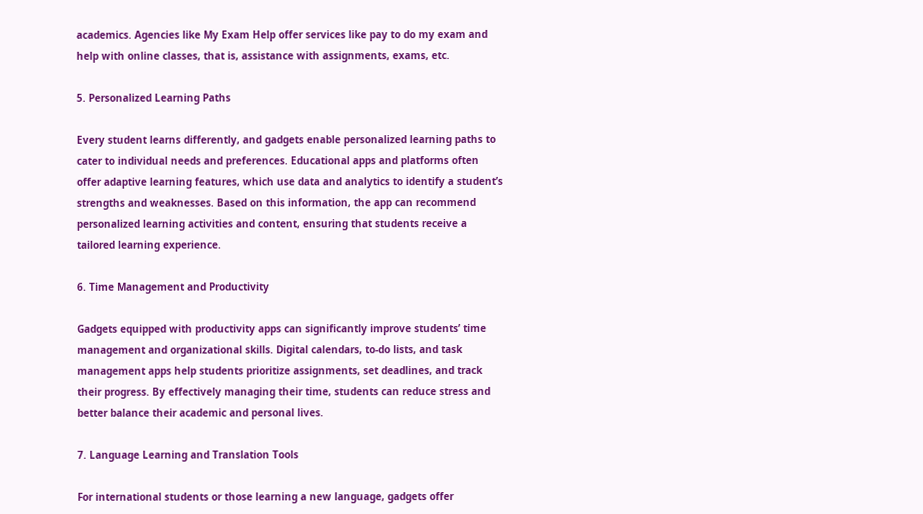academics. Agencies like My Exam Help offer services like pay to do my exam and help with online classes, that is, assistance with assignments, exams, etc.

5. Personalized Learning Paths

Every student learns differently, and gadgets enable personalized learning paths to cater to individual needs and preferences. Educational apps and platforms often offer adaptive learning features, which use data and analytics to identify a student’s strengths and weaknesses. Based on this information, the app can recommend personalized learning activities and content, ensuring that students receive a tailored learning experience.

6. Time Management and Productivity

Gadgets equipped with productivity apps can significantly improve students’ time management and organizational skills. Digital calendars, to-do lists, and task management apps help students prioritize assignments, set deadlines, and track their progress. By effectively managing their time, students can reduce stress and better balance their academic and personal lives.

7. Language Learning and Translation Tools

For international students or those learning a new language, gadgets offer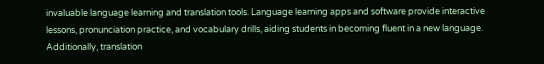invaluable language learning and translation tools. Language learning apps and software provide interactive lessons, pronunciation practice, and vocabulary drills, aiding students in becoming fluent in a new language. Additionally, translation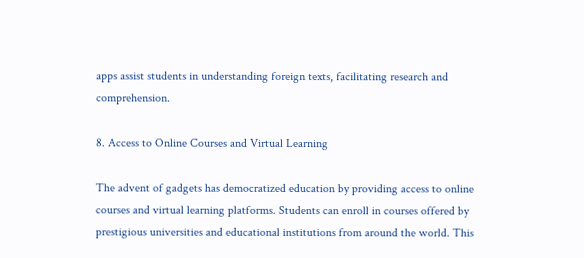apps assist students in understanding foreign texts, facilitating research and comprehension.

8. Access to Online Courses and Virtual Learning

The advent of gadgets has democratized education by providing access to online courses and virtual learning platforms. Students can enroll in courses offered by prestigious universities and educational institutions from around the world. This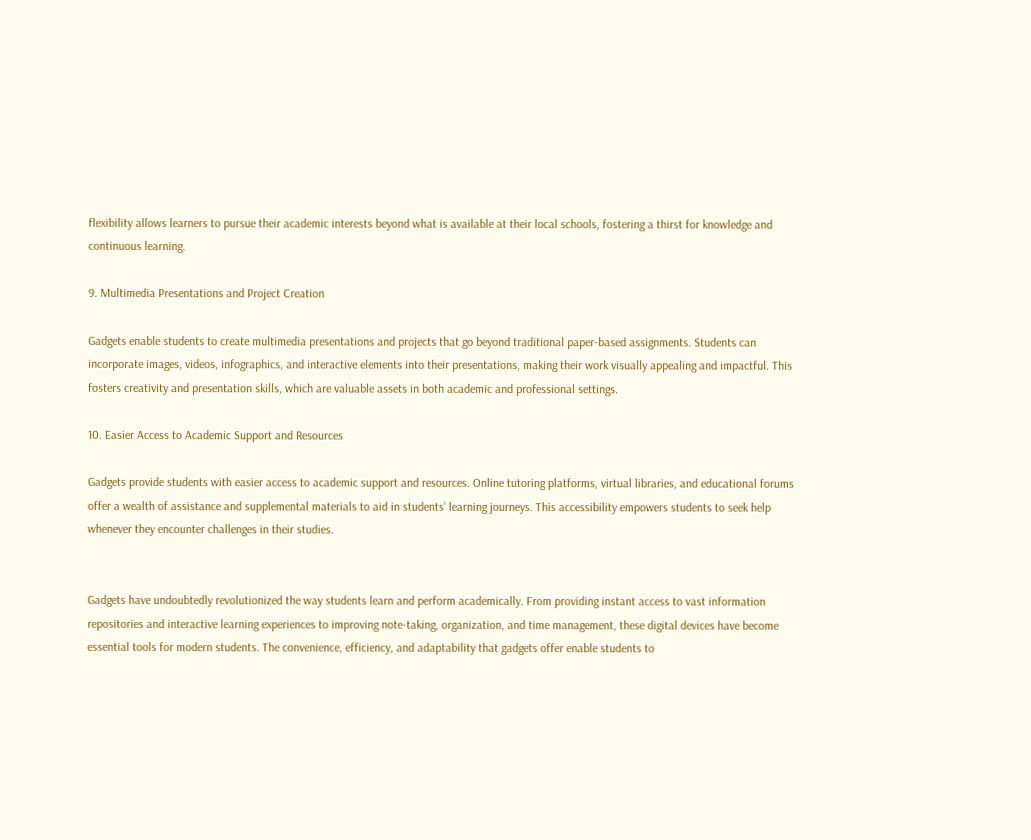flexibility allows learners to pursue their academic interests beyond what is available at their local schools, fostering a thirst for knowledge and continuous learning.

9. Multimedia Presentations and Project Creation

Gadgets enable students to create multimedia presentations and projects that go beyond traditional paper-based assignments. Students can incorporate images, videos, infographics, and interactive elements into their presentations, making their work visually appealing and impactful. This fosters creativity and presentation skills, which are valuable assets in both academic and professional settings.

10. Easier Access to Academic Support and Resources

Gadgets provide students with easier access to academic support and resources. Online tutoring platforms, virtual libraries, and educational forums offer a wealth of assistance and supplemental materials to aid in students’ learning journeys. This accessibility empowers students to seek help whenever they encounter challenges in their studies.


Gadgets have undoubtedly revolutionized the way students learn and perform academically. From providing instant access to vast information repositories and interactive learning experiences to improving note-taking, organization, and time management, these digital devices have become essential tools for modern students. The convenience, efficiency, and adaptability that gadgets offer enable students to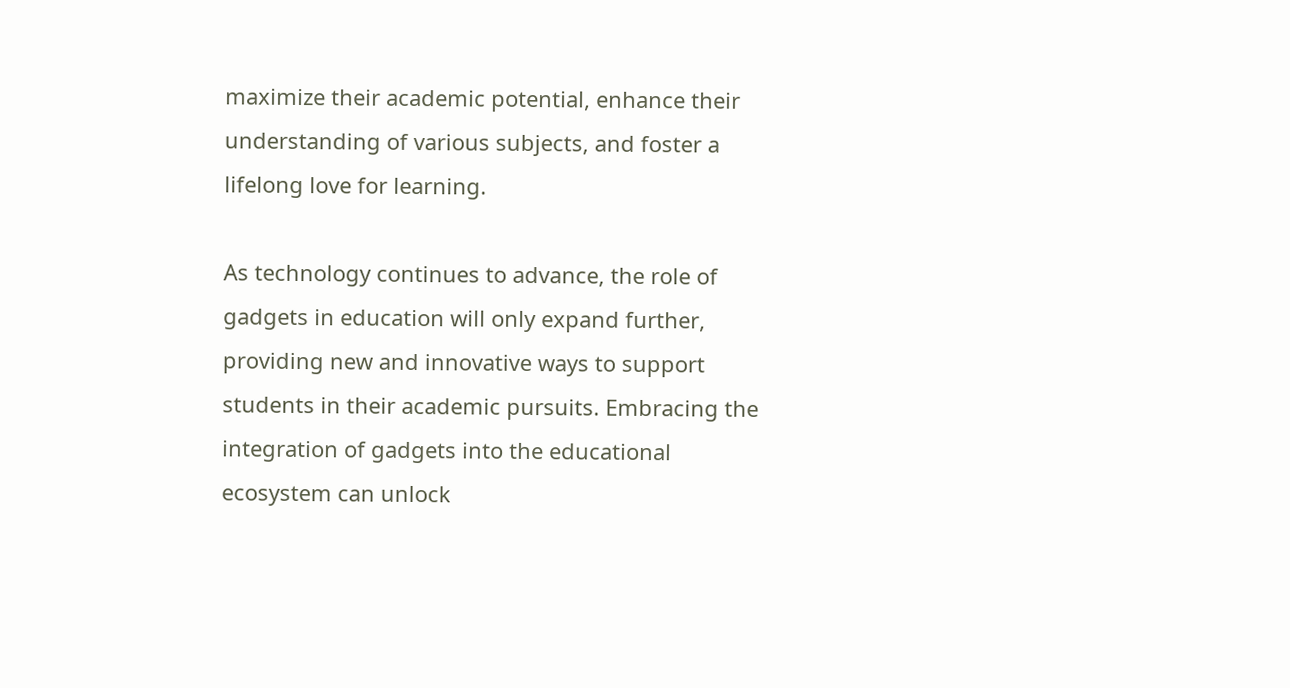maximize their academic potential, enhance their understanding of various subjects, and foster a lifelong love for learning.

As technology continues to advance, the role of gadgets in education will only expand further, providing new and innovative ways to support students in their academic pursuits. Embracing the integration of gadgets into the educational ecosystem can unlock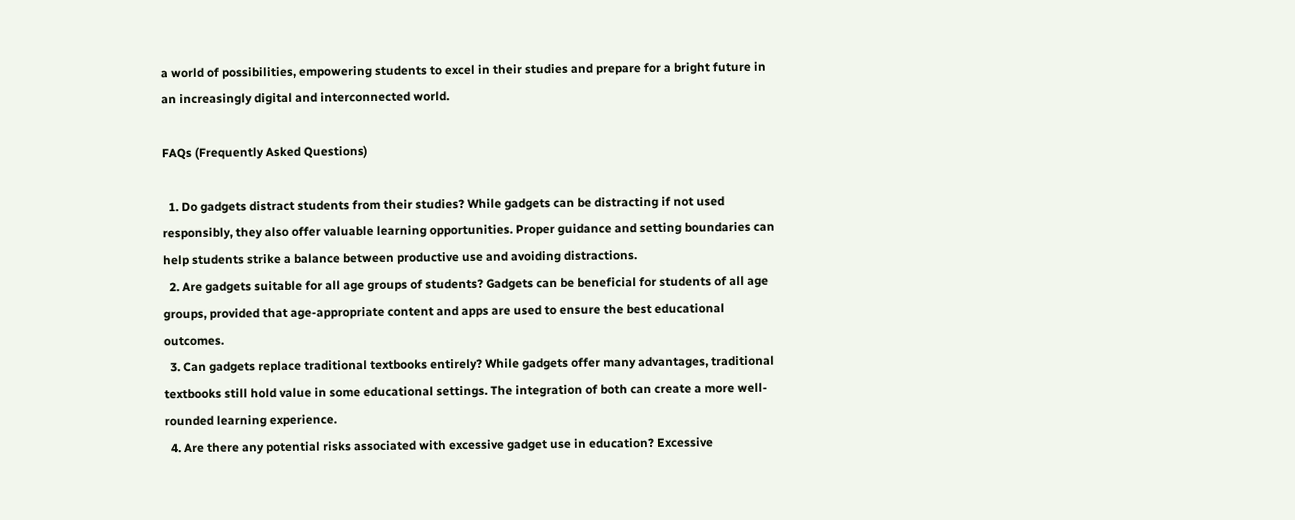a world of possibilities, empowering students to excel in their studies and prepare for a bright future in an increasingly digital and interconnected world.

FAQs (Frequently Asked Questions)

  1. Do gadgets distract students from their studies? While gadgets can be distracting if not used responsibly, they also offer valuable learning opportunities. Proper guidance and setting boundaries can help students strike a balance between productive use and avoiding distractions.
  2. Are gadgets suitable for all age groups of students? Gadgets can be beneficial for students of all age groups, provided that age-appropriate content and apps are used to ensure the best educational outcomes.
  3. Can gadgets replace traditional textbooks entirely? While gadgets offer many advantages, traditional textbooks still hold value in some educational settings. The integration of both can create a more well-rounded learning experience.
  4. Are there any potential risks associated with excessive gadget use in education? Excessive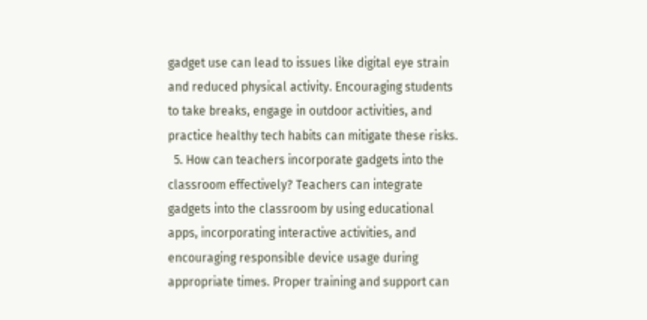gadget use can lead to issues like digital eye strain and reduced physical activity. Encouraging students to take breaks, engage in outdoor activities, and practice healthy tech habits can mitigate these risks.
  5. How can teachers incorporate gadgets into the classroom effectively? Teachers can integrate gadgets into the classroom by using educational apps, incorporating interactive activities, and encouraging responsible device usage during appropriate times. Proper training and support can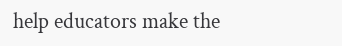help educators make the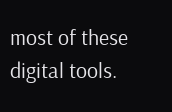most of these digital tools.